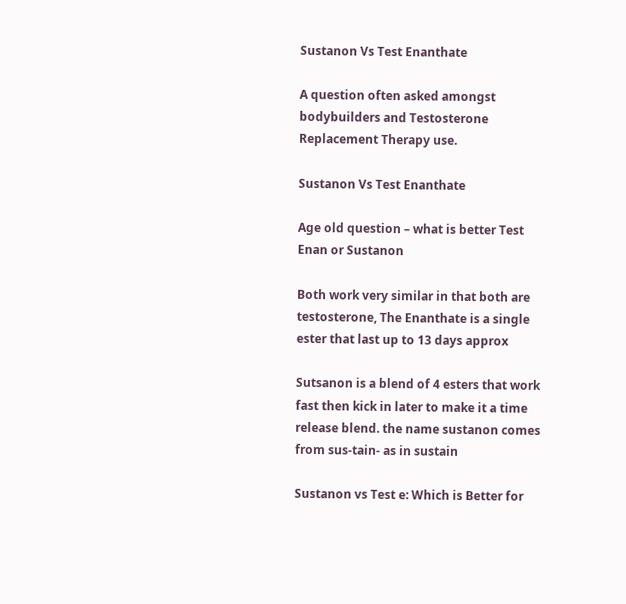Sustanon Vs Test Enanthate

A question often asked amongst bodybuilders and Testosterone Replacement Therapy use.

Sustanon Vs Test Enanthate

Age old question – what is better Test Enan or Sustanon

Both work very similar in that both are testosterone, The Enanthate is a single ester that last up to 13 days approx

Sutsanon is a blend of 4 esters that work fast then kick in later to make it a time release blend. the name sustanon comes from sus-tain- as in sustain

Sustanon vs Test e: Which is Better for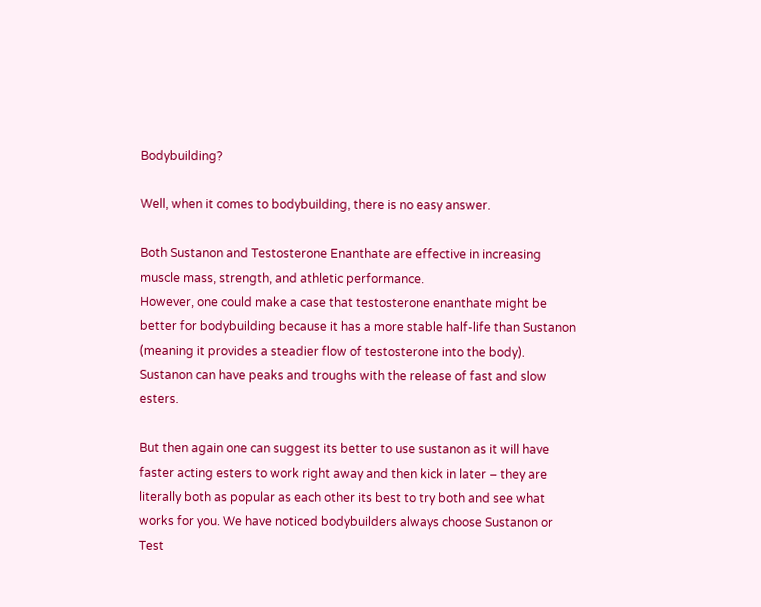Bodybuilding?

Well, when it comes to bodybuilding, there is no easy answer.

Both Sustanon and Testosterone Enanthate are effective in increasing muscle mass, strength, and athletic performance.
However, one could make a case that testosterone enanthate might be better for bodybuilding because it has a more stable half-life than Sustanon (meaning it provides a steadier flow of testosterone into the body). Sustanon can have peaks and troughs with the release of fast and slow esters.

But then again one can suggest its better to use sustanon as it will have faster acting esters to work right away and then kick in later – they are literally both as popular as each other its best to try both and see what works for you. We have noticed bodybuilders always choose Sustanon or Test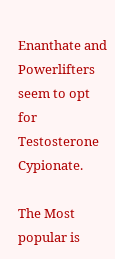Enanthate and Powerlifters seem to opt for Testosterone Cypionate.

The Most popular is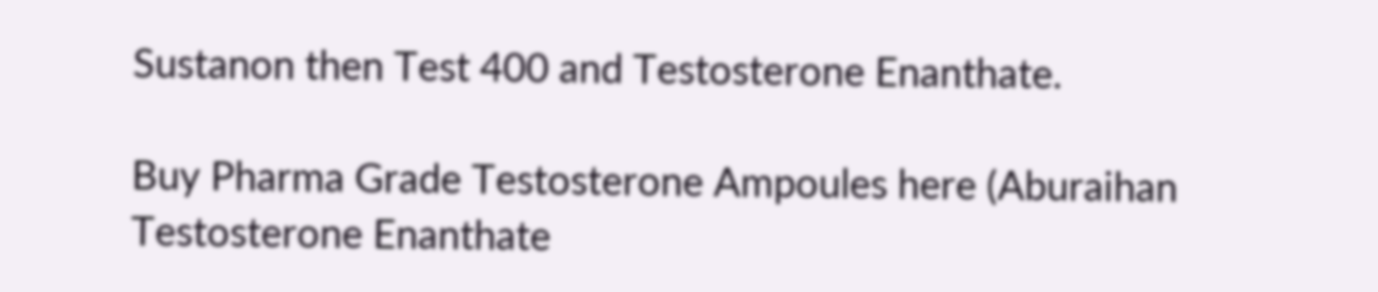Sustanon then Test 400 and Testosterone Enanthate.

Buy Pharma Grade Testosterone Ampoules here (Aburaihan Testosterone Enanthate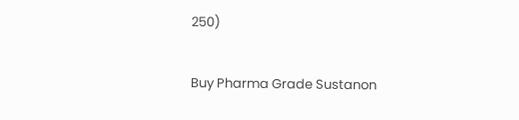250)

Buy Pharma Grade Sustanon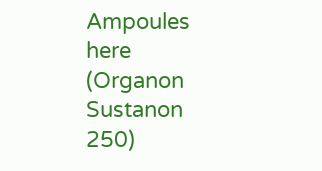Ampoules here (Organon Sustanon 250)